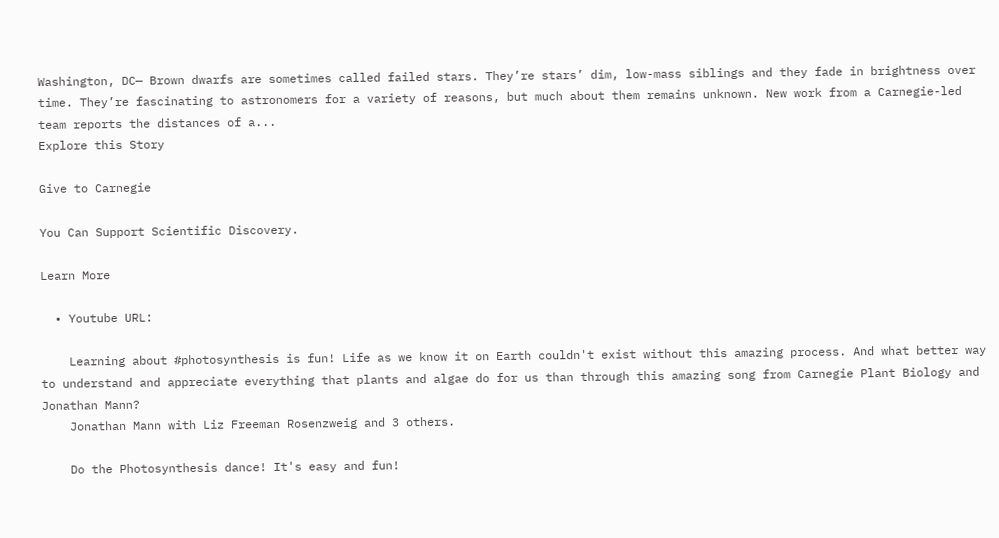Washington, DC— Brown dwarfs are sometimes called failed stars. They’re stars’ dim, low-mass siblings and they fade in brightness over time. They’re fascinating to astronomers for a variety of reasons, but much about them remains unknown. New work from a Carnegie-led team reports the distances of a...
Explore this Story

Give to Carnegie

You Can Support Scientific Discovery.

Learn More

  • Youtube URL:

    Learning about #photosynthesis is fun! Life as we know it on Earth couldn't exist without this amazing process. And what better way to understand and appreciate everything that plants and algae do for us than through this amazing song from Carnegie Plant Biology and Jonathan Mann?
    Jonathan Mann with Liz Freeman Rosenzweig and 3 others.

    Do the Photosynthesis dance! It's easy and fun!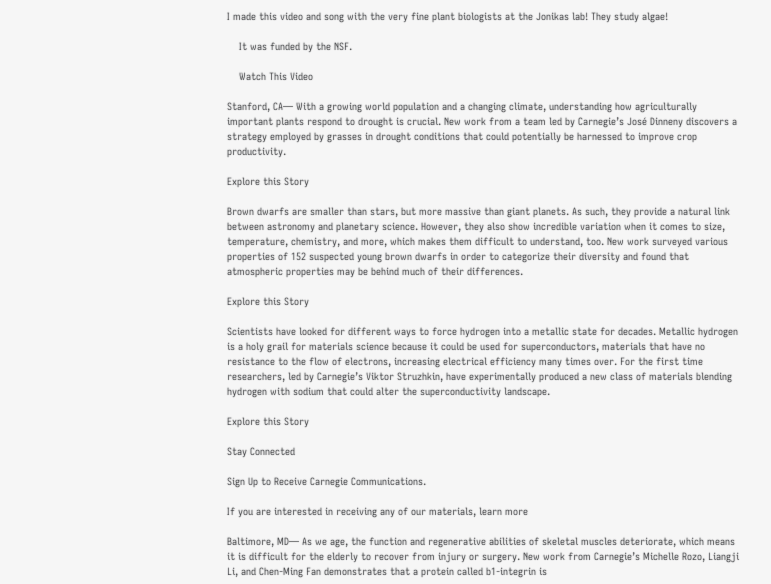I made this video and song with the very fine plant biologists at the Jonikas lab! They study algae!

    It was funded by the NSF.

    Watch This Video

Stanford, CA— With a growing world population and a changing climate, understanding how agriculturally important plants respond to drought is crucial. New work from a team led by Carnegie’s José Dinneny discovers a strategy employed by grasses in drought conditions that could potentially be harnessed to improve crop productivity.

Explore this Story

Brown dwarfs are smaller than stars, but more massive than giant planets. As such, they provide a natural link between astronomy and planetary science. However, they also show incredible variation when it comes to size, temperature, chemistry, and more, which makes them difficult to understand, too. New work surveyed various properties of 152 suspected young brown dwarfs in order to categorize their diversity and found that atmospheric properties may be behind much of their differences.

Explore this Story

Scientists have looked for different ways to force hydrogen into a metallic state for decades. Metallic hydrogen is a holy grail for materials science because it could be used for superconductors, materials that have no resistance to the flow of electrons, increasing electrical efficiency many times over. For the first time researchers, led by Carnegie’s Viktor Struzhkin, have experimentally produced a new class of materials blending hydrogen with sodium that could alter the superconductivity landscape.

Explore this Story

Stay Connected

Sign Up to Receive Carnegie Communications.

If you are interested in receiving any of our materials, learn more

Baltimore, MD— As we age, the function and regenerative abilities of skeletal muscles deteriorate, which means it is difficult for the elderly to recover from injury or surgery. New work from Carnegie’s Michelle Rozo, Liangji Li, and Chen-Ming Fan demonstrates that a protein called b1-integrin is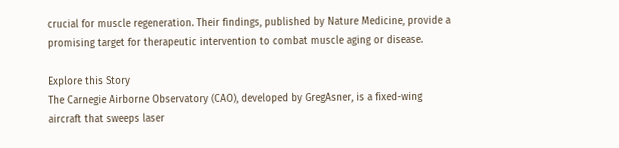crucial for muscle regeneration. Their findings, published by Nature Medicine, provide a promising target for therapeutic intervention to combat muscle aging or disease.

Explore this Story
The Carnegie Airborne Observatory (CAO), developed by GregAsner, is a fixed-wing aircraft that sweeps laser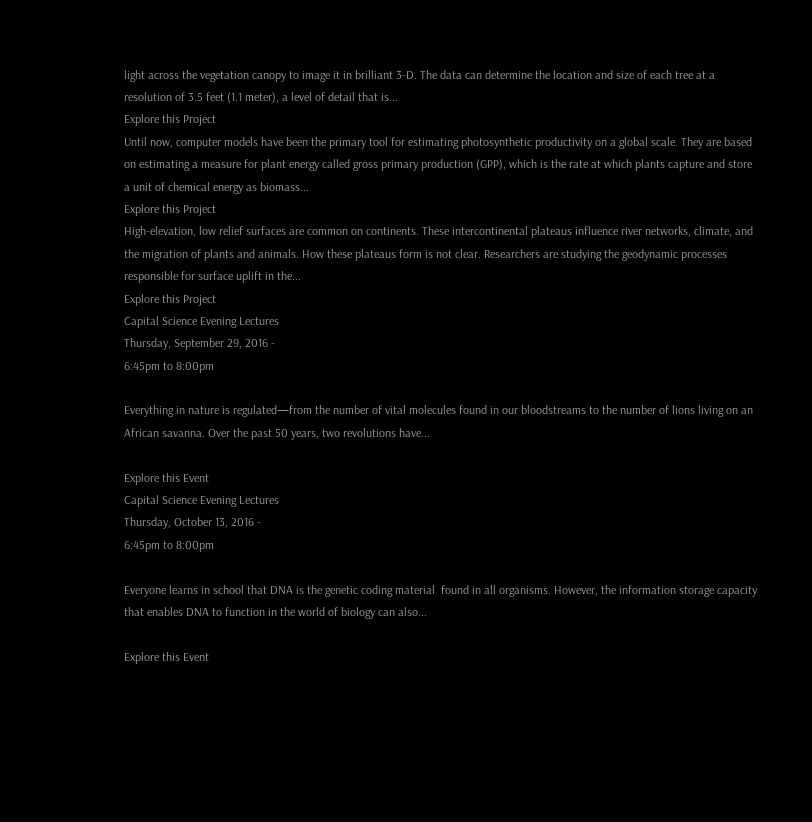light across the vegetation canopy to image it in brilliant 3-D. The data can determine the location and size of each tree at a resolution of 3.5 feet (1.1 meter), a level of detail that is...
Explore this Project
Until now, computer models have been the primary tool for estimating photosynthetic productivity on a global scale. They are based on estimating a measure for plant energy called gross primary production (GPP), which is the rate at which plants capture and store a unit of chemical energy as biomass...
Explore this Project
High-elevation, low relief surfaces are common on continents. These intercontinental plateaus influence river networks, climate, and the migration of plants and animals. How these plateaus form is not clear. Researchers are studying the geodynamic processes responsible for surface uplift in the...
Explore this Project
Capital Science Evening Lectures
Thursday, September 29, 2016 -
6:45pm to 8:00pm

Everything in nature is regulated—from the number of vital molecules found in our bloodstreams to the number of lions living on an African savanna. Over the past 50 years, two revolutions have...

Explore this Event
Capital Science Evening Lectures
Thursday, October 13, 2016 -
6:45pm to 8:00pm

Everyone learns in school that DNA is the genetic coding material  found in all organisms. However, the information storage capacity that enables DNA to function in the world of biology can also...

Explore this Event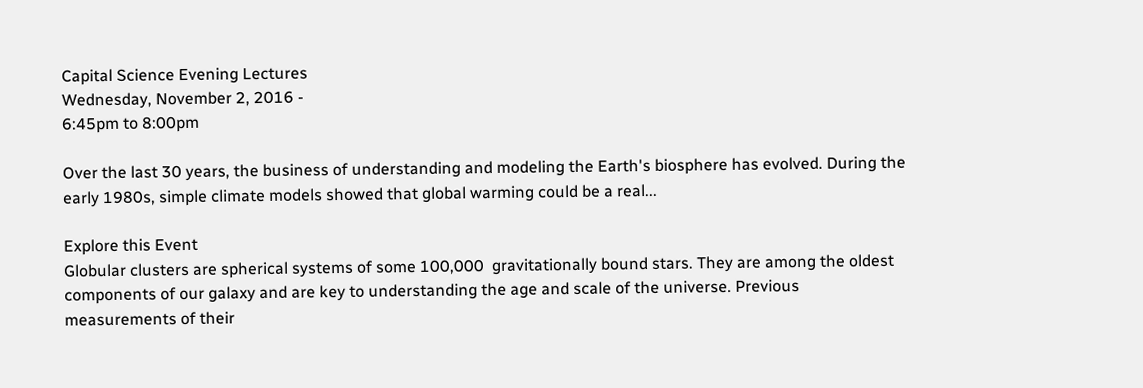Capital Science Evening Lectures
Wednesday, November 2, 2016 -
6:45pm to 8:00pm

Over the last 30 years, the business of understanding and modeling the Earth's biosphere has evolved. During the early 1980s, simple climate models showed that global warming could be a real...

Explore this Event
Globular clusters are spherical systems of some 100,000  gravitationally bound stars. They are among the oldest components of our galaxy and are key to understanding the age and scale of the universe. Previous measurements of their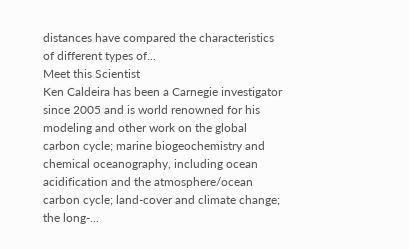distances have compared the characteristics of different types of...
Meet this Scientist
Ken Caldeira has been a Carnegie investigator since 2005 and is world renowned for his modeling and other work on the global carbon cycle; marine biogeochemistry and chemical oceanography, including ocean acidification and the atmosphere/ocean carbon cycle; land-cover and climate change; the long-...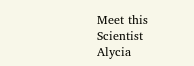Meet this Scientist
Alycia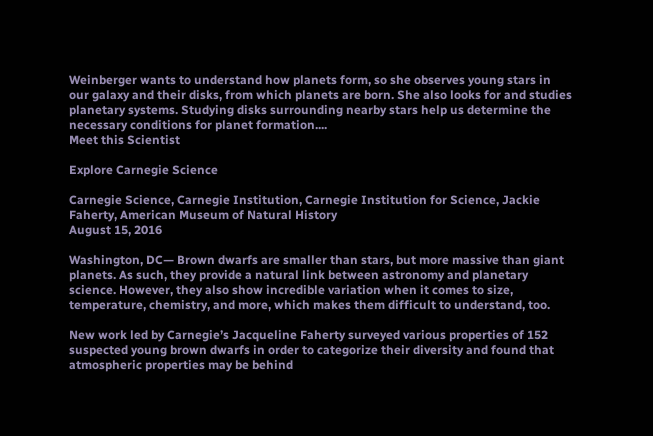Weinberger wants to understand how planets form, so she observes young stars in our galaxy and their disks, from which planets are born. She also looks for and studies planetary systems. Studying disks surrounding nearby stars help us determine the necessary conditions for planet formation....
Meet this Scientist

Explore Carnegie Science

Carnegie Science, Carnegie Institution, Carnegie Institution for Science, Jackie Faherty, American Museum of Natural History
August 15, 2016

Washington, DC— Brown dwarfs are smaller than stars, but more massive than giant planets. As such, they provide a natural link between astronomy and planetary science. However, they also show incredible variation when it comes to size, temperature, chemistry, and more, which makes them difficult to understand, too.

New work led by Carnegie’s Jacqueline Faherty surveyed various properties of 152 suspected young brown dwarfs in order to categorize their diversity and found that atmospheric properties may be behind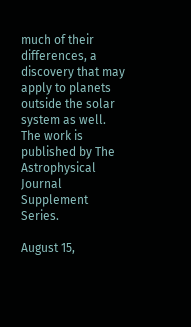much of their differences, a discovery that may apply to planets outside the solar system as well. The work is published by The Astrophysical Journal Supplement Series.

August 15,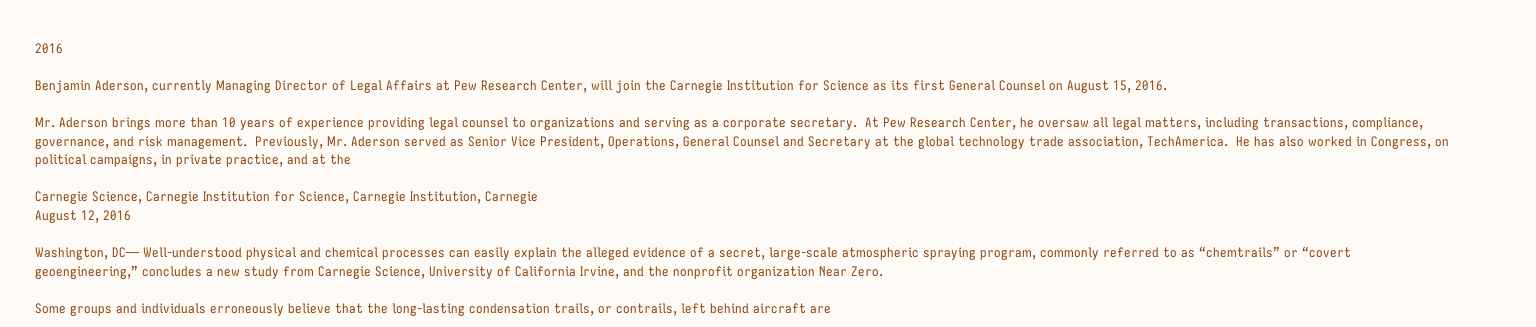2016

Benjamin Aderson, currently Managing Director of Legal Affairs at Pew Research Center, will join the Carnegie Institution for Science as its first General Counsel on August 15, 2016.

Mr. Aderson brings more than 10 years of experience providing legal counsel to organizations and serving as a corporate secretary.  At Pew Research Center, he oversaw all legal matters, including transactions, compliance, governance, and risk management.  Previously, Mr. Aderson served as Senior Vice President, Operations, General Counsel and Secretary at the global technology trade association, TechAmerica.  He has also worked in Congress, on political campaigns, in private practice, and at the

Carnegie Science, Carnegie Institution for Science, Carnegie Institution, Carnegie
August 12, 2016

Washington, DC— Well-understood physical and chemical processes can easily explain the alleged evidence of a secret, large-scale atmospheric spraying program, commonly referred to as “chemtrails” or “covert geoengineering,” concludes a new study from Carnegie Science, University of California Irvine, and the nonprofit organization Near Zero.

Some groups and individuals erroneously believe that the long-lasting condensation trails, or contrails, left behind aircraft are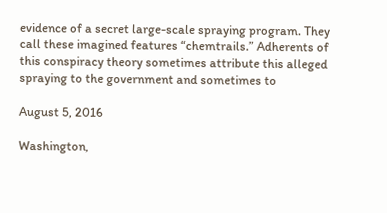evidence of a secret large-scale spraying program. They call these imagined features “chemtrails.” Adherents of this conspiracy theory sometimes attribute this alleged spraying to the government and sometimes to

August 5, 2016

Washington,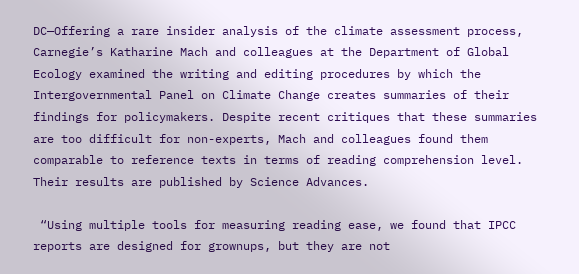DC—Offering a rare insider analysis of the climate assessment process, Carnegie’s Katharine Mach and colleagues at the Department of Global Ecology examined the writing and editing procedures by which the Intergovernmental Panel on Climate Change creates summaries of their findings for policymakers. Despite recent critiques that these summaries are too difficult for non-experts, Mach and colleagues found them comparable to reference texts in terms of reading comprehension level. Their results are published by Science Advances.

 “Using multiple tools for measuring reading ease, we found that IPCC reports are designed for grownups, but they are not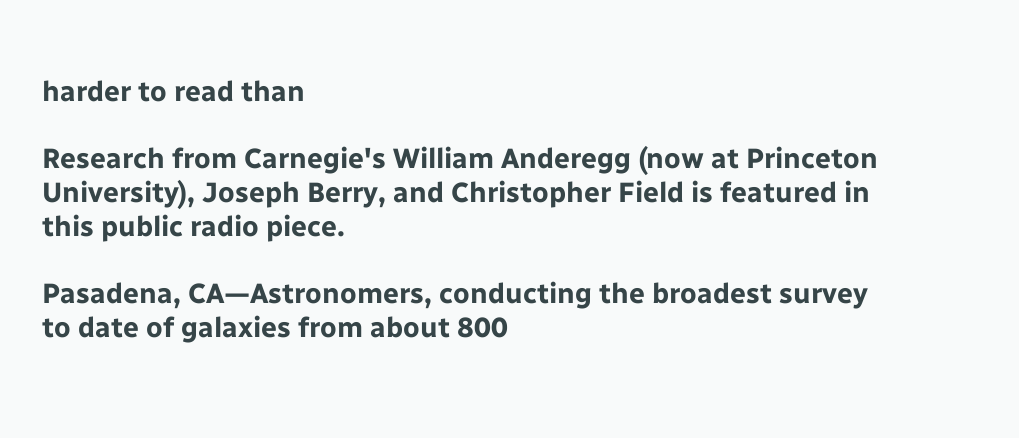harder to read than

Research from Carnegie's William Anderegg (now at Princeton University), Joseph Berry, and Christopher Field is featured in this public radio piece.

Pasadena, CA—Astronomers, conducting the broadest survey to date of galaxies from about 800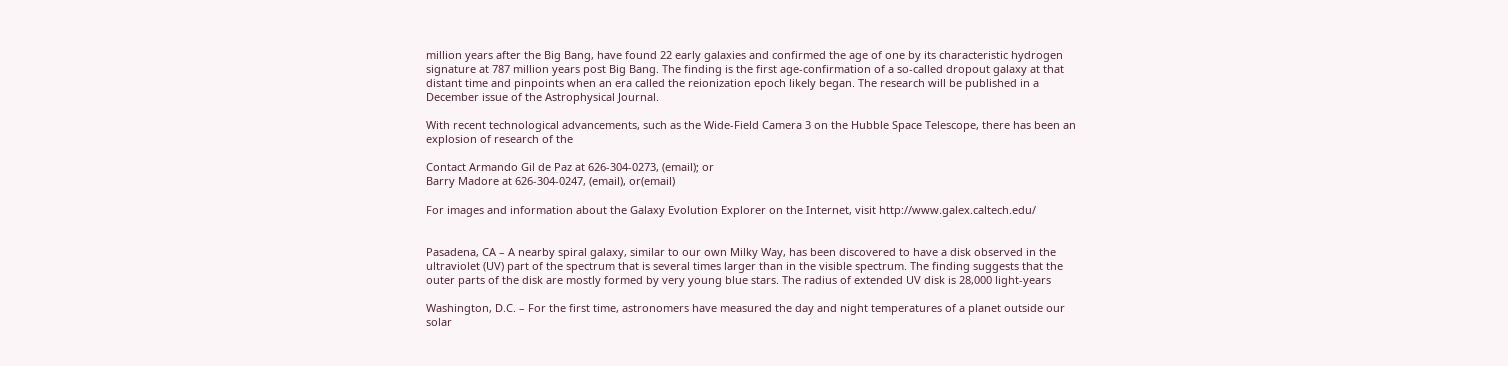million years after the Big Bang, have found 22 early galaxies and confirmed the age of one by its characteristic hydrogen signature at 787 million years post Big Bang. The finding is the first age-confirmation of a so-called dropout galaxy at that distant time and pinpoints when an era called the reionization epoch likely began. The research will be published in a December issue of the Astrophysical Journal.

With recent technological advancements, such as the Wide-Field Camera 3 on the Hubble Space Telescope, there has been an explosion of research of the

Contact Armando Gil de Paz at 626-304-0273, (email); or
Barry Madore at 626-304-0247, (email), or(email)

For images and information about the Galaxy Evolution Explorer on the Internet, visit http://www.galex.caltech.edu/


Pasadena, CA – A nearby spiral galaxy, similar to our own Milky Way, has been discovered to have a disk observed in the ultraviolet (UV) part of the spectrum that is several times larger than in the visible spectrum. The finding suggests that the outer parts of the disk are mostly formed by very young blue stars. The radius of extended UV disk is 28,000 light-years

Washington, D.C. – For the first time, astronomers have measured the day and night temperatures of a planet outside our solar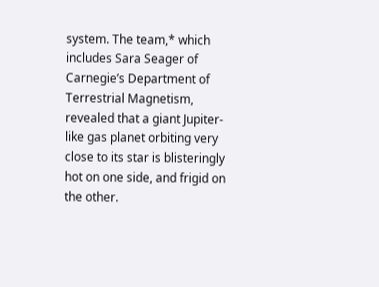system. The team,* which includes Sara Seager of Carnegie’s Department of Terrestrial Magnetism, revealed that a giant Jupiter-like gas planet orbiting very close to its star is blisteringly hot on one side, and frigid on the other.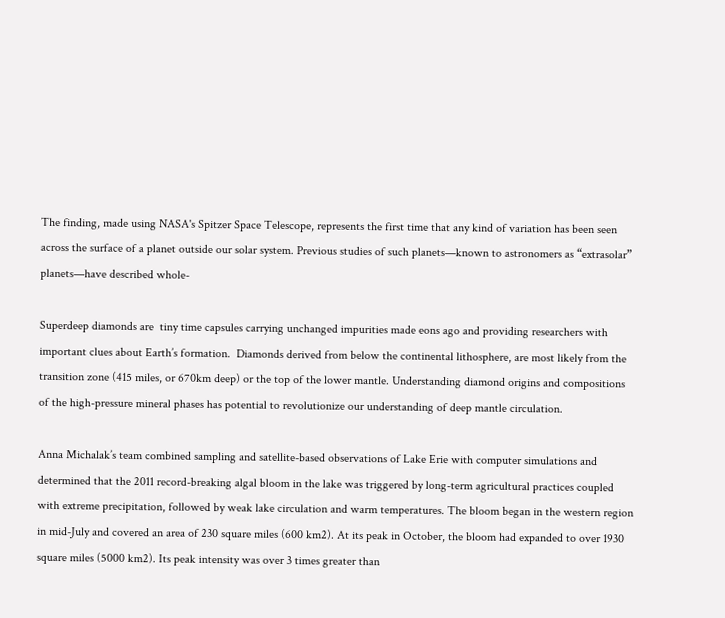The finding, made using NASA's Spitzer Space Telescope, represents the first time that any kind of variation has been seen across the surface of a planet outside our solar system. Previous studies of such planets—known to astronomers as “extrasolar” planets—have described whole-

Superdeep diamonds are  tiny time capsules carrying unchanged impurities made eons ago and providing researchers with important clues about Earth’s formation.  Diamonds derived from below the continental lithosphere, are most likely from the transition zone (415 miles, or 670km deep) or the top of the lower mantle. Understanding diamond origins and compositions of the high-pressure mineral phases has potential to revolutionize our understanding of deep mantle circulation.

Anna Michalak’s team combined sampling and satellite-based observations of Lake Erie with computer simulations and determined that the 2011 record-breaking algal bloom in the lake was triggered by long-term agricultural practices coupled with extreme precipitation, followed by weak lake circulation and warm temperatures. The bloom began in the western region in mid-July and covered an area of 230 square miles (600 km2). At its peak in October, the bloom had expanded to over 1930 square miles (5000 km2). Its peak intensity was over 3 times greater than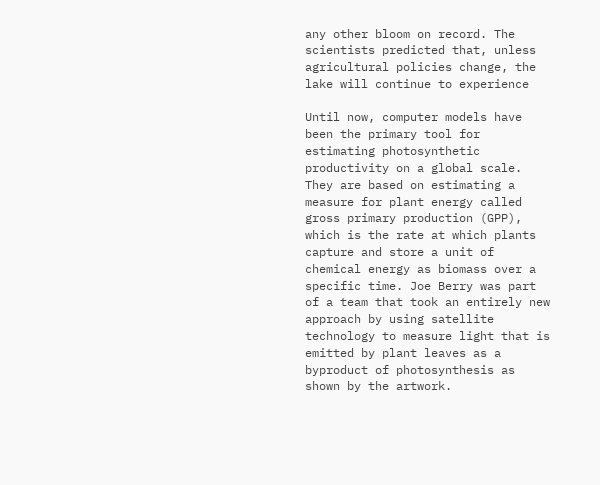any other bloom on record. The scientists predicted that, unless agricultural policies change, the lake will continue to experience

Until now, computer models have been the primary tool for estimating photosynthetic productivity on a global scale. They are based on estimating a measure for plant energy called gross primary production (GPP), which is the rate at which plants capture and store a unit of chemical energy as biomass over a specific time. Joe Berry was part of a team that took an entirely new approach by using satellite technology to measure light that is emitted by plant leaves as a byproduct of photosynthesis as shown by the artwork.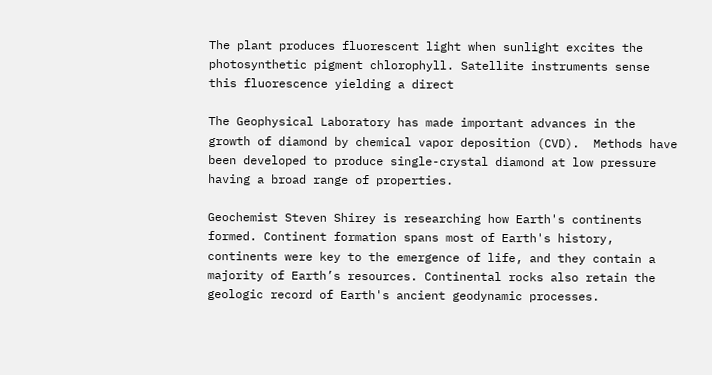The plant produces fluorescent light when sunlight excites the photosynthetic pigment chlorophyll. Satellite instruments sense this fluorescence yielding a direct

The Geophysical Laboratory has made important advances in the growth of diamond by chemical vapor deposition (CVD).  Methods have been developed to produce single-crystal diamond at low pressure having a broad range of properties.

Geochemist Steven Shirey is researching how Earth's continents formed. Continent formation spans most of Earth's history, continents were key to the emergence of life, and they contain a majority of Earth’s resources. Continental rocks also retain the geologic record of Earth's ancient geodynamic processes.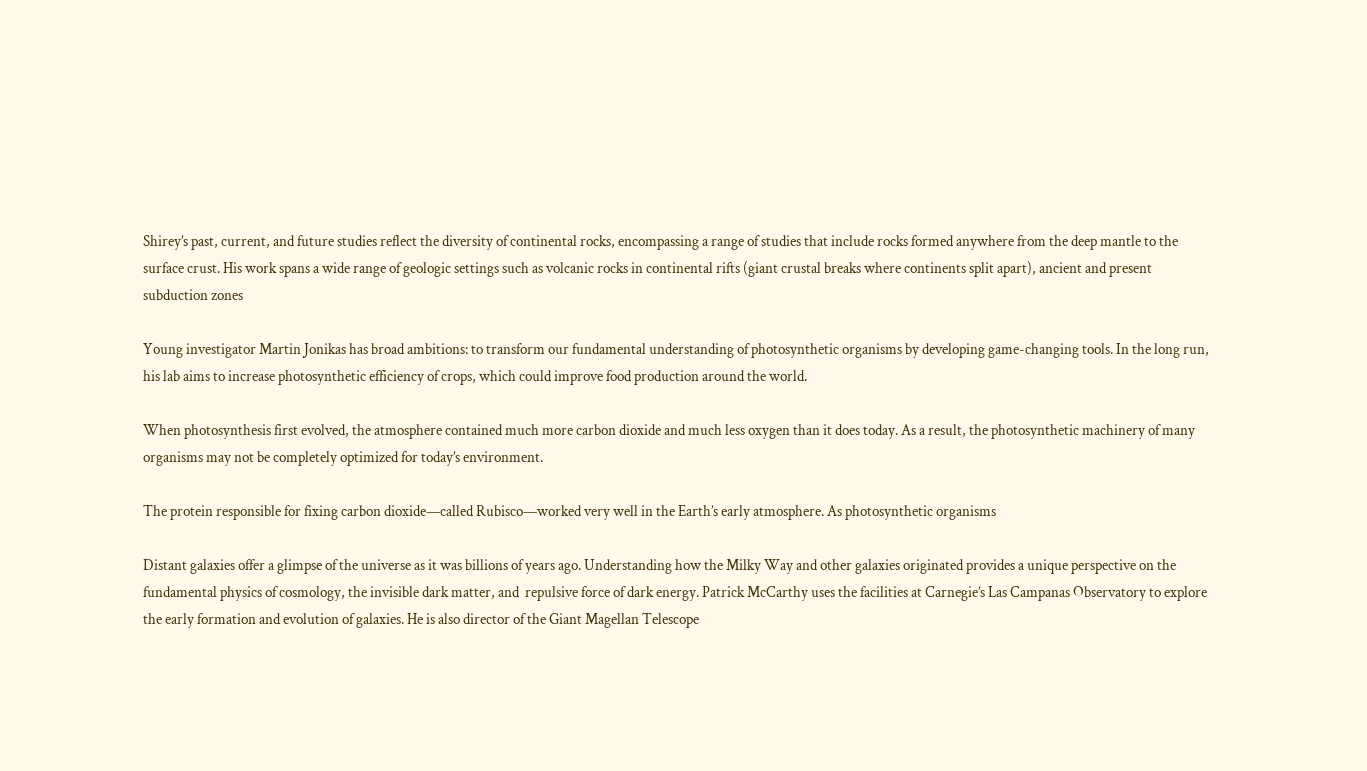Shirey’s past, current, and future studies reflect the diversity of continental rocks, encompassing a range of studies that include rocks formed anywhere from the deep mantle to the surface crust. His work spans a wide range of geologic settings such as volcanic rocks in continental rifts (giant crustal breaks where continents split apart), ancient and present subduction zones

Young investigator Martin Jonikas has broad ambitions: to transform our fundamental understanding of photosynthetic organisms by developing game-changing tools. In the long run, his lab aims to increase photosynthetic efficiency of crops, which could improve food production around the world.

When photosynthesis first evolved, the atmosphere contained much more carbon dioxide and much less oxygen than it does today. As a result, the photosynthetic machinery of many organisms may not be completely optimized for today’s environment.

The protein responsible for fixing carbon dioxide—called Rubisco—worked very well in the Earth’s early atmosphere. As photosynthetic organisms

Distant galaxies offer a glimpse of the universe as it was billions of years ago. Understanding how the Milky Way and other galaxies originated provides a unique perspective on the fundamental physics of cosmology, the invisible dark matter, and  repulsive force of dark energy. Patrick McCarthy uses the facilities at Carnegie’s Las Campanas Observatory to explore the early formation and evolution of galaxies. He is also director of the Giant Magellan Telescope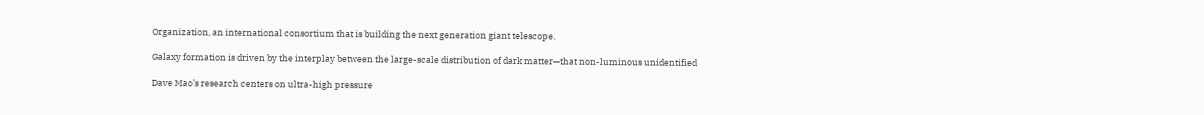Organization, an international consortium that is building the next generation giant telescope.

Galaxy formation is driven by the interplay between the large-scale distribution of dark matter—that non-luminous unidentified

Dave Mao’s research centers on ultra-high pressure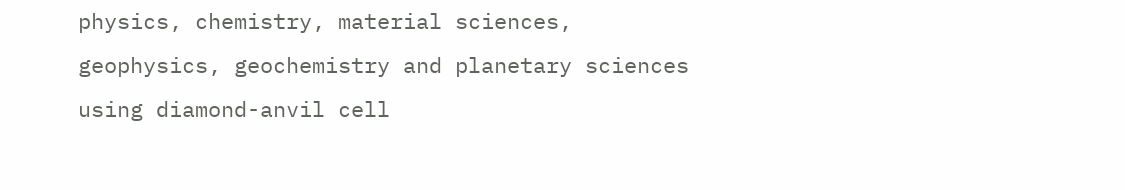physics, chemistry, material sciences, geophysics, geochemistry and planetary sciences using diamond-anvil cell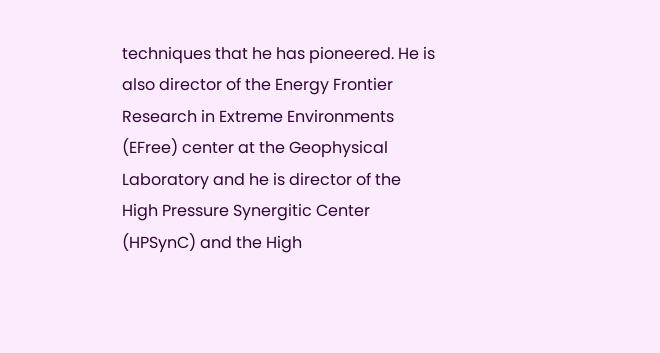techniques that he has pioneered. He is also director of the Energy Frontier Research in Extreme Environments (EFree) center at the Geophysical Laboratory and he is director of the High Pressure Synergitic Center (HPSynC) and the High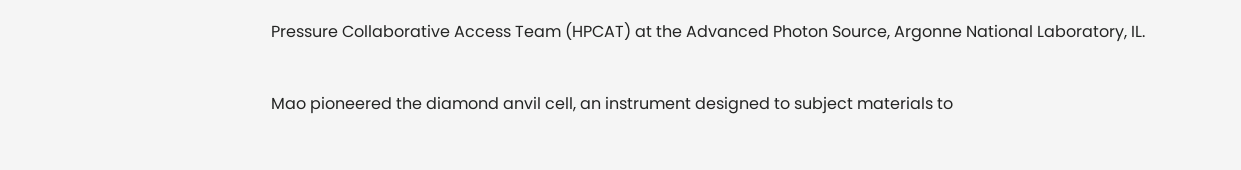Pressure Collaborative Access Team (HPCAT) at the Advanced Photon Source, Argonne National Laboratory, IL.

Mao pioneered the diamond anvil cell, an instrument designed to subject materials to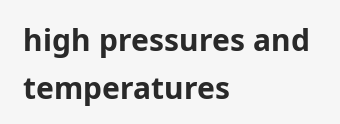high pressures and temperatures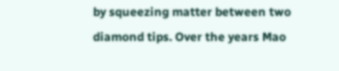by squeezing matter between two diamond tips. Over the years Mao